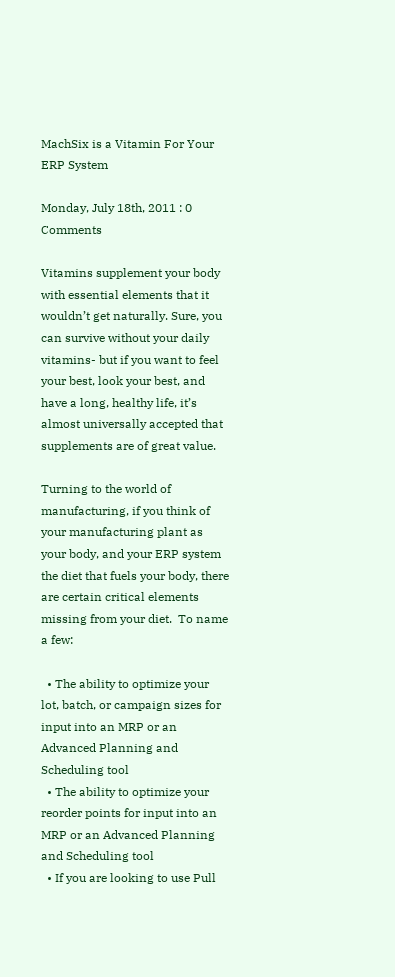MachSix is a Vitamin For Your ERP System

Monday, July 18th, 2011 : 0 Comments

Vitamins supplement your body with essential elements that it wouldn’t get naturally. Sure, you can survive without your daily vitamins- but if you want to feel your best, look your best, and have a long, healthy life, it’s almost universally accepted that supplements are of great value.

Turning to the world of manufacturing, if you think of your manufacturing plant as your body, and your ERP system the diet that fuels your body, there are certain critical elements missing from your diet.  To name a few:

  • The ability to optimize your lot, batch, or campaign sizes for input into an MRP or an Advanced Planning and Scheduling tool
  • The ability to optimize your reorder points for input into an MRP or an Advanced Planning and Scheduling tool
  • If you are looking to use Pull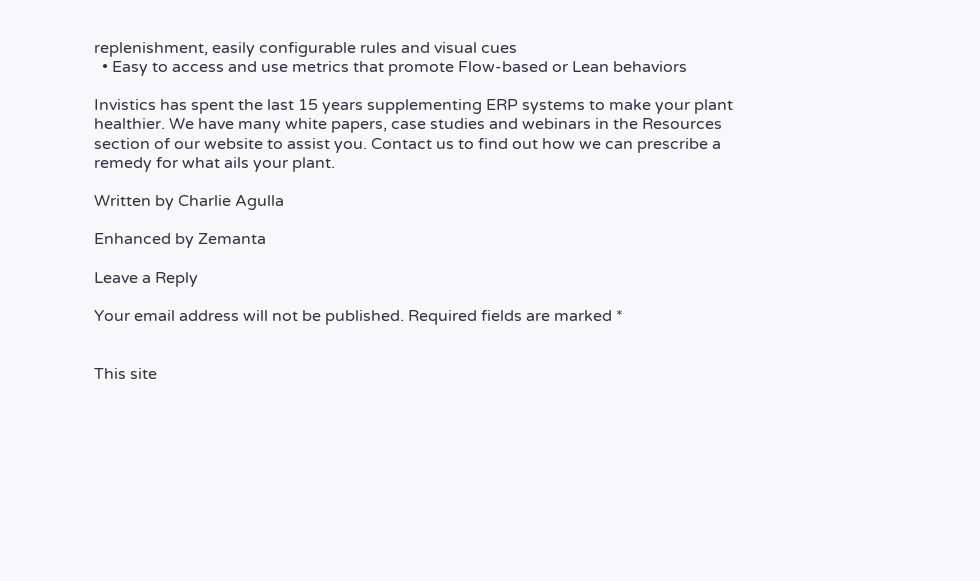replenishment, easily configurable rules and visual cues
  • Easy to access and use metrics that promote Flow-based or Lean behaviors

Invistics has spent the last 15 years supplementing ERP systems to make your plant healthier. We have many white papers, case studies and webinars in the Resources section of our website to assist you. Contact us to find out how we can prescribe a remedy for what ails your plant.

Written by Charlie Agulla

Enhanced by Zemanta

Leave a Reply

Your email address will not be published. Required fields are marked *


This site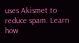uses Akismet to reduce spam. Learn how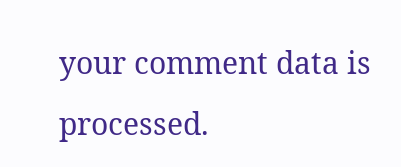your comment data is processed.